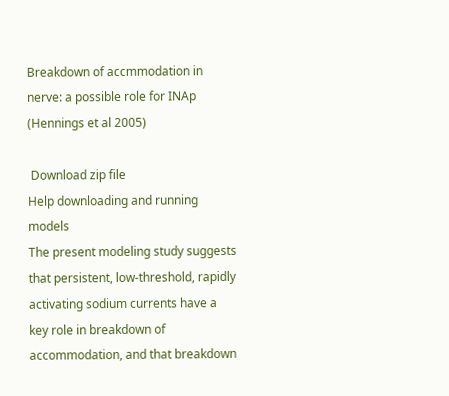Breakdown of accmmodation in nerve: a possible role for INAp (Hennings et al 2005)

 Download zip file
Help downloading and running models
The present modeling study suggests that persistent, low-threshold, rapidly activating sodium currents have a key role in breakdown of accommodation, and that breakdown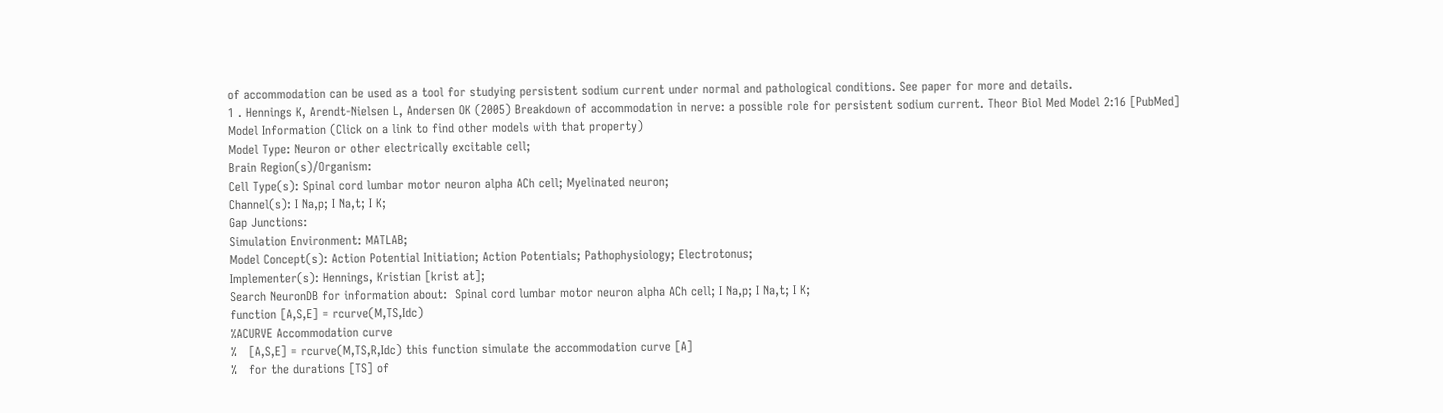of accommodation can be used as a tool for studying persistent sodium current under normal and pathological conditions. See paper for more and details.
1 . Hennings K, Arendt-Nielsen L, Andersen OK (2005) Breakdown of accommodation in nerve: a possible role for persistent sodium current. Theor Biol Med Model 2:16 [PubMed]
Model Information (Click on a link to find other models with that property)
Model Type: Neuron or other electrically excitable cell;
Brain Region(s)/Organism:
Cell Type(s): Spinal cord lumbar motor neuron alpha ACh cell; Myelinated neuron;
Channel(s): I Na,p; I Na,t; I K;
Gap Junctions:
Simulation Environment: MATLAB;
Model Concept(s): Action Potential Initiation; Action Potentials; Pathophysiology; Electrotonus;
Implementer(s): Hennings, Kristian [krist at];
Search NeuronDB for information about:  Spinal cord lumbar motor neuron alpha ACh cell; I Na,p; I Na,t; I K;
function [A,S,E] = rcurve(M,TS,Idc)
%ACURVE Accommodation curve
%   [A,S,E] = rcurve(M,TS,R,Idc) this function simulate the accommodation curve [A]
%   for the durations [TS] of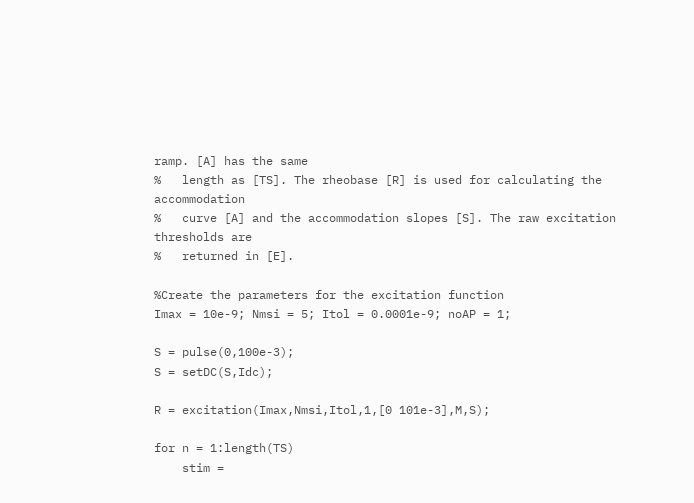ramp. [A] has the same
%   length as [TS]. The rheobase [R] is used for calculating the accommodation
%   curve [A] and the accommodation slopes [S]. The raw excitation thresholds are
%   returned in [E].

%Create the parameters for the excitation function
Imax = 10e-9; Nmsi = 5; Itol = 0.0001e-9; noAP = 1;

S = pulse(0,100e-3);
S = setDC(S,Idc);

R = excitation(Imax,Nmsi,Itol,1,[0 101e-3],M,S);

for n = 1:length(TS)
    stim =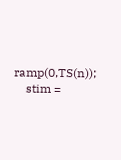ramp(0,TS(n));
    stim =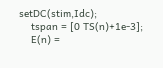setDC(stim,Idc);
    tspan = [0 TS(n)+1e-3];
    E(n) =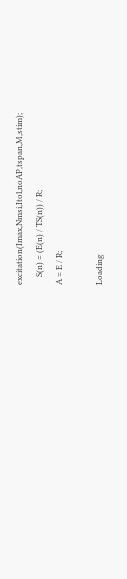excitation(Imax,Nmsi,Itol,noAP,tspan,M,stim);
    S(n) = (E(n) / TS(n)) / R;
A = E / R;

Loading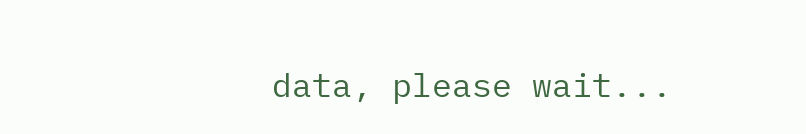data, please wait...